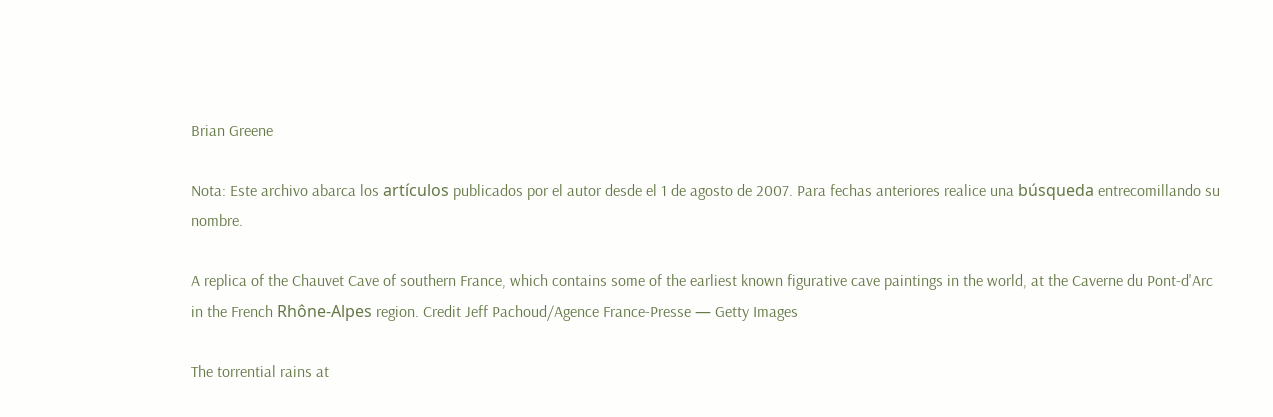Brian Greene

Nota: Este archivo abarca los artículos publicados por el autor desde el 1 de agosto de 2007. Para fechas anteriores realice una búsqueda entrecomillando su nombre.

A replica of the Chauvet Cave of southern France, which contains some of the earliest known figurative cave paintings in the world, at the Caverne du Pont-d'Arc in the French Rhône-Alpes region. Credit Jeff Pachoud/Agence France-Presse — Getty Images

The torrential rains at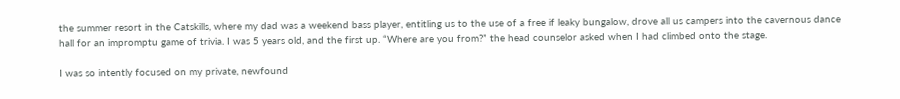the summer resort in the Catskills, where my dad was a weekend bass player, entitling us to the use of a free if leaky bungalow, drove all us campers into the cavernous dance hall for an impromptu game of trivia. I was 5 years old, and the first up. “Where are you from?” the head counselor asked when I had climbed onto the stage.

I was so intently focused on my private, newfound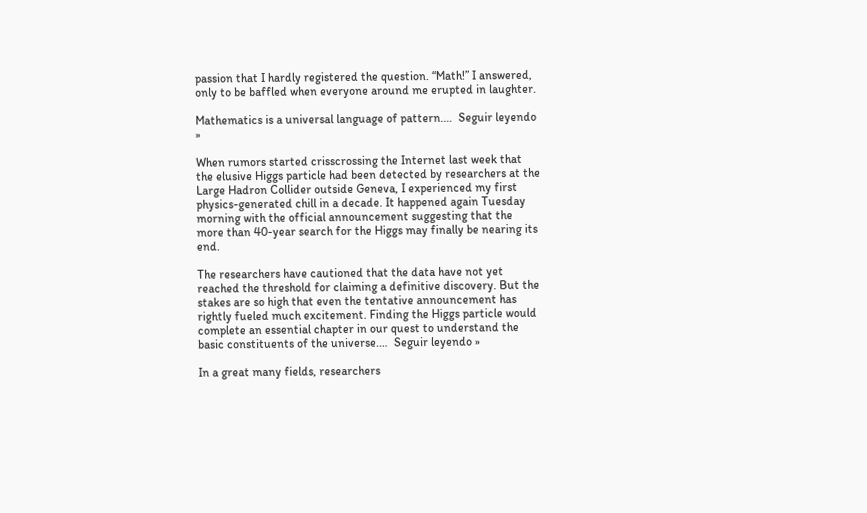passion that I hardly registered the question. “Math!” I answered, only to be baffled when everyone around me erupted in laughter.

Mathematics is a universal language of pattern.…  Seguir leyendo »

When rumors started crisscrossing the Internet last week that the elusive Higgs particle had been detected by researchers at the Large Hadron Collider outside Geneva, I experienced my first physics-generated chill in a decade. It happened again Tuesday morning with the official announcement suggesting that the more than 40-year search for the Higgs may finally be nearing its end.

The researchers have cautioned that the data have not yet reached the threshold for claiming a definitive discovery. But the stakes are so high that even the tentative announcement has rightly fueled much excitement. Finding the Higgs particle would complete an essential chapter in our quest to understand the basic constituents of the universe.…  Seguir leyendo »

In a great many fields, researchers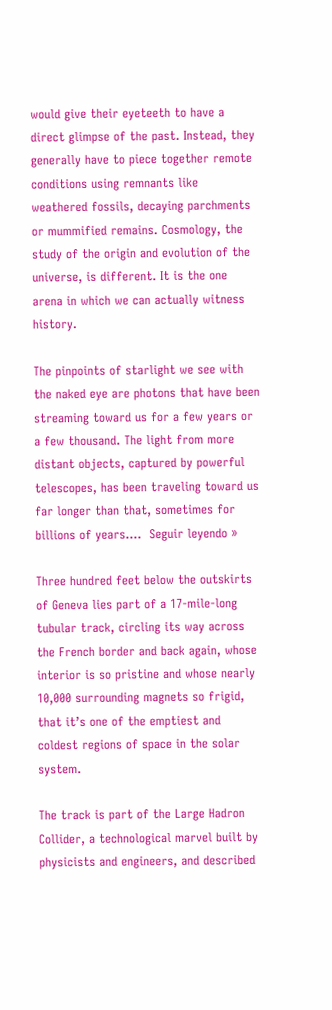would give their eyeteeth to have a direct glimpse of the past. Instead, they generally have to piece together remote conditions using remnants like weathered fossils, decaying parchments or mummified remains. Cosmology, the study of the origin and evolution of the universe, is different. It is the one arena in which we can actually witness history.

The pinpoints of starlight we see with the naked eye are photons that have been streaming toward us for a few years or a few thousand. The light from more distant objects, captured by powerful telescopes, has been traveling toward us far longer than that, sometimes for billions of years.…  Seguir leyendo »

Three hundred feet below the outskirts of Geneva lies part of a 17-mile-long tubular track, circling its way across the French border and back again, whose interior is so pristine and whose nearly 10,000 surrounding magnets so frigid, that it’s one of the emptiest and coldest regions of space in the solar system.

The track is part of the Large Hadron Collider, a technological marvel built by physicists and engineers, and described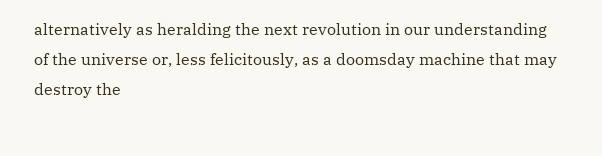alternatively as heralding the next revolution in our understanding of the universe or, less felicitously, as a doomsday machine that may destroy the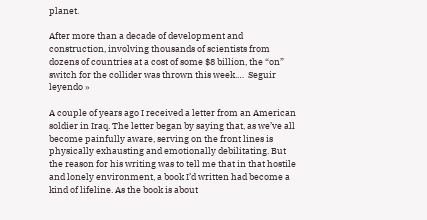planet.

After more than a decade of development and construction, involving thousands of scientists from dozens of countries at a cost of some $8 billion, the “on” switch for the collider was thrown this week.…  Seguir leyendo »

A couple of years ago I received a letter from an American soldier in Iraq. The letter began by saying that, as we’ve all become painfully aware, serving on the front lines is physically exhausting and emotionally debilitating. But the reason for his writing was to tell me that in that hostile and lonely environment, a book I’d written had become a kind of lifeline. As the book is about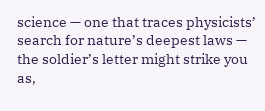science — one that traces physicists’ search for nature’s deepest laws — the soldier’s letter might strike you as,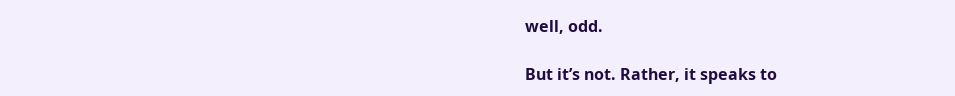well, odd.

But it’s not. Rather, it speaks to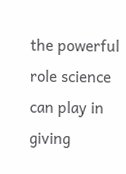the powerful role science can play in giving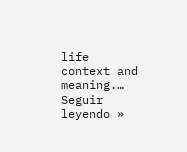life context and meaning.…  Seguir leyendo »